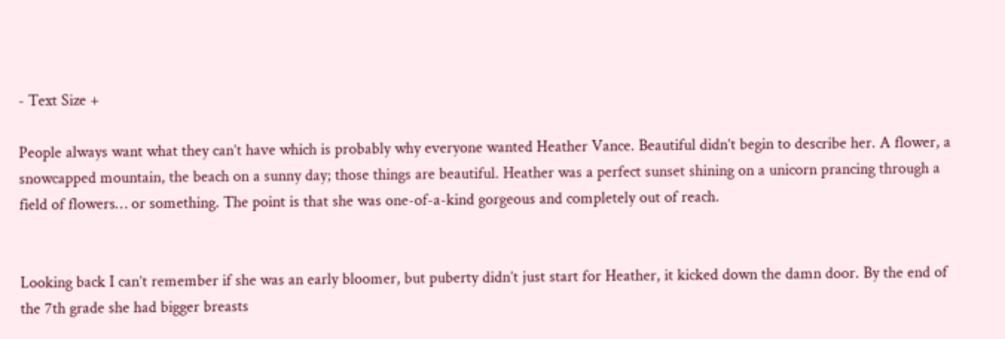- Text Size +

People always want what they can’t have which is probably why everyone wanted Heather Vance. Beautiful didn’t begin to describe her. A flower, a snowcapped mountain, the beach on a sunny day; those things are beautiful. Heather was a perfect sunset shining on a unicorn prancing through a field of flowers… or something. The point is that she was one-of-a-kind gorgeous and completely out of reach.


Looking back I can’t remember if she was an early bloomer, but puberty didn’t just start for Heather, it kicked down the damn door. By the end of the 7th grade she had bigger breasts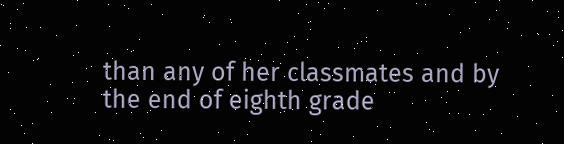than any of her classmates and by the end of eighth grade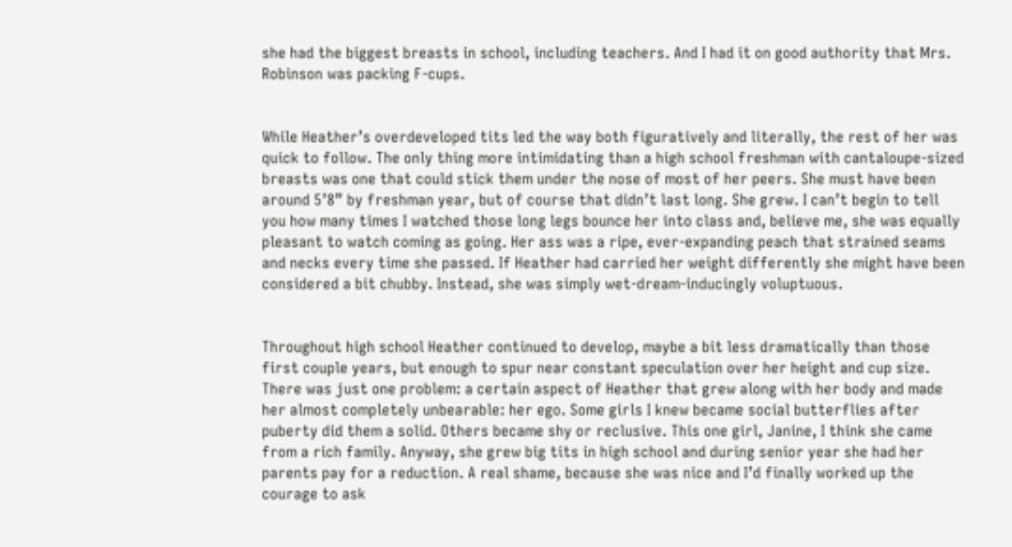she had the biggest breasts in school, including teachers. And I had it on good authority that Mrs. Robinson was packing F-cups.


While Heather’s overdeveloped tits led the way both figuratively and literally, the rest of her was quick to follow. The only thing more intimidating than a high school freshman with cantaloupe-sized breasts was one that could stick them under the nose of most of her peers. She must have been around 5’8” by freshman year, but of course that didn’t last long. She grew. I can’t begin to tell you how many times I watched those long legs bounce her into class and, believe me, she was equally pleasant to watch coming as going. Her ass was a ripe, ever-expanding peach that strained seams and necks every time she passed. If Heather had carried her weight differently she might have been considered a bit chubby. Instead, she was simply wet-dream-inducingly voluptuous.


Throughout high school Heather continued to develop, maybe a bit less dramatically than those first couple years, but enough to spur near constant speculation over her height and cup size. There was just one problem: a certain aspect of Heather that grew along with her body and made her almost completely unbearable: her ego. Some girls I knew became social butterflies after puberty did them a solid. Others became shy or reclusive. This one girl, Janine, I think she came from a rich family. Anyway, she grew big tits in high school and during senior year she had her parents pay for a reduction. A real shame, because she was nice and I’d finally worked up the courage to ask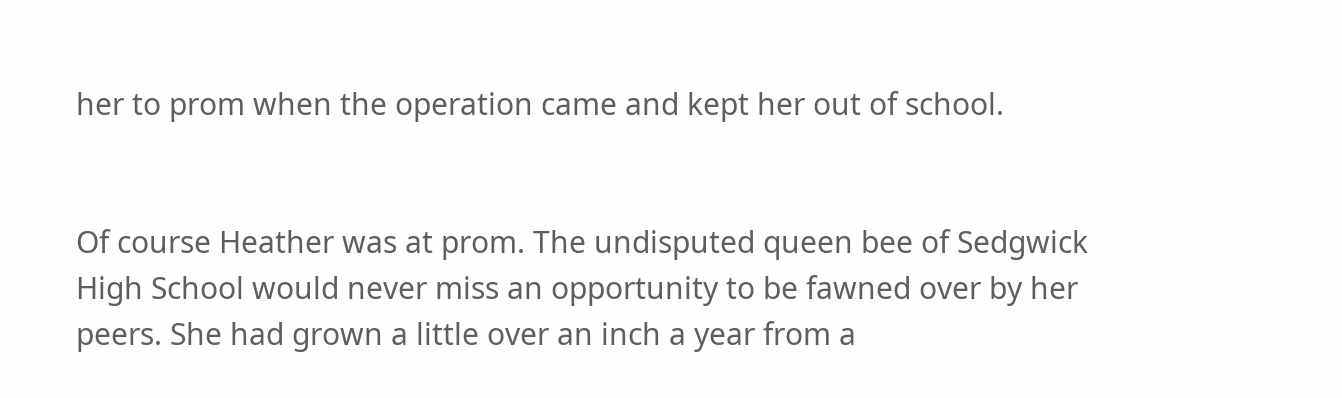her to prom when the operation came and kept her out of school.


Of course Heather was at prom. The undisputed queen bee of Sedgwick High School would never miss an opportunity to be fawned over by her peers. She had grown a little over an inch a year from a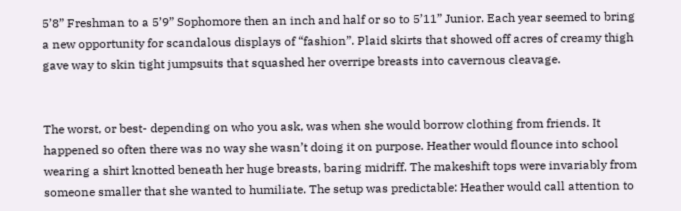5’8” Freshman to a 5’9” Sophomore then an inch and half or so to 5’11” Junior. Each year seemed to bring a new opportunity for scandalous displays of “fashion”. Plaid skirts that showed off acres of creamy thigh gave way to skin tight jumpsuits that squashed her overripe breasts into cavernous cleavage.


The worst, or best- depending on who you ask, was when she would borrow clothing from friends. It happened so often there was no way she wasn’t doing it on purpose. Heather would flounce into school wearing a shirt knotted beneath her huge breasts, baring midriff. The makeshift tops were invariably from someone smaller that she wanted to humiliate. The setup was predictable: Heather would call attention to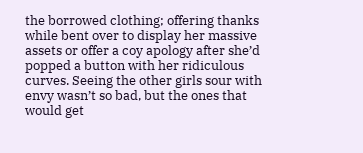the borrowed clothing; offering thanks while bent over to display her massive assets or offer a coy apology after she’d popped a button with her ridiculous curves. Seeing the other girls sour with envy wasn’t so bad, but the ones that would get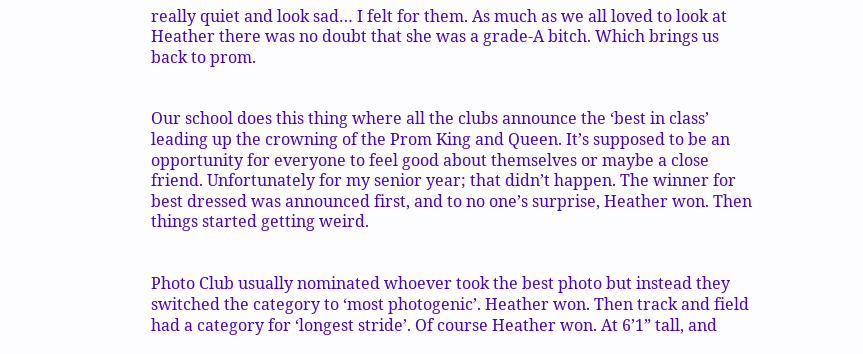really quiet and look sad… I felt for them. As much as we all loved to look at Heather there was no doubt that she was a grade-A bitch. Which brings us back to prom.


Our school does this thing where all the clubs announce the ‘best in class’ leading up the crowning of the Prom King and Queen. It’s supposed to be an opportunity for everyone to feel good about themselves or maybe a close friend. Unfortunately for my senior year; that didn’t happen. The winner for best dressed was announced first, and to no one’s surprise, Heather won. Then things started getting weird.


Photo Club usually nominated whoever took the best photo but instead they switched the category to ‘most photogenic’. Heather won. Then track and field had a category for ‘longest stride’. Of course Heather won. At 6’1” tall, and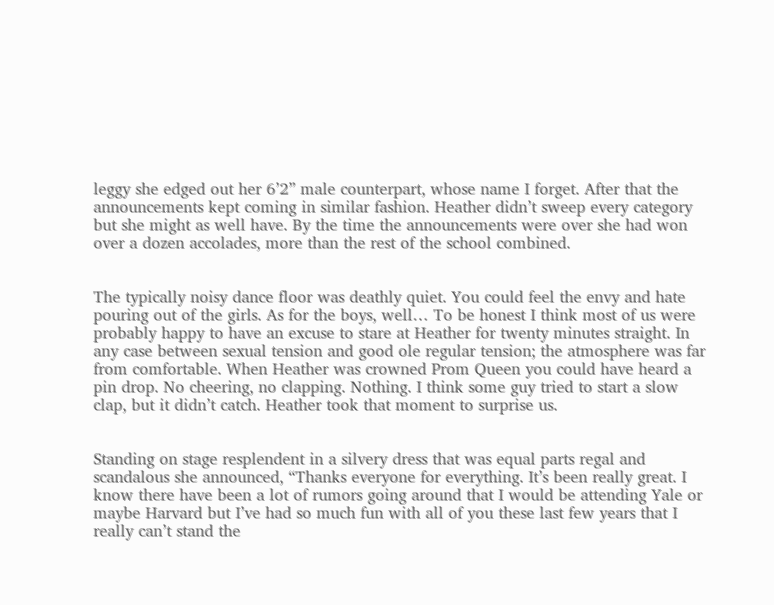leggy she edged out her 6’2” male counterpart, whose name I forget. After that the announcements kept coming in similar fashion. Heather didn’t sweep every category but she might as well have. By the time the announcements were over she had won over a dozen accolades, more than the rest of the school combined.


The typically noisy dance floor was deathly quiet. You could feel the envy and hate pouring out of the girls. As for the boys, well… To be honest I think most of us were probably happy to have an excuse to stare at Heather for twenty minutes straight. In any case between sexual tension and good ole regular tension; the atmosphere was far from comfortable. When Heather was crowned Prom Queen you could have heard a pin drop. No cheering, no clapping. Nothing. I think some guy tried to start a slow clap, but it didn’t catch. Heather took that moment to surprise us.


Standing on stage resplendent in a silvery dress that was equal parts regal and scandalous she announced, “Thanks everyone for everything. It’s been really great. I know there have been a lot of rumors going around that I would be attending Yale or maybe Harvard but I’ve had so much fun with all of you these last few years that I really can’t stand the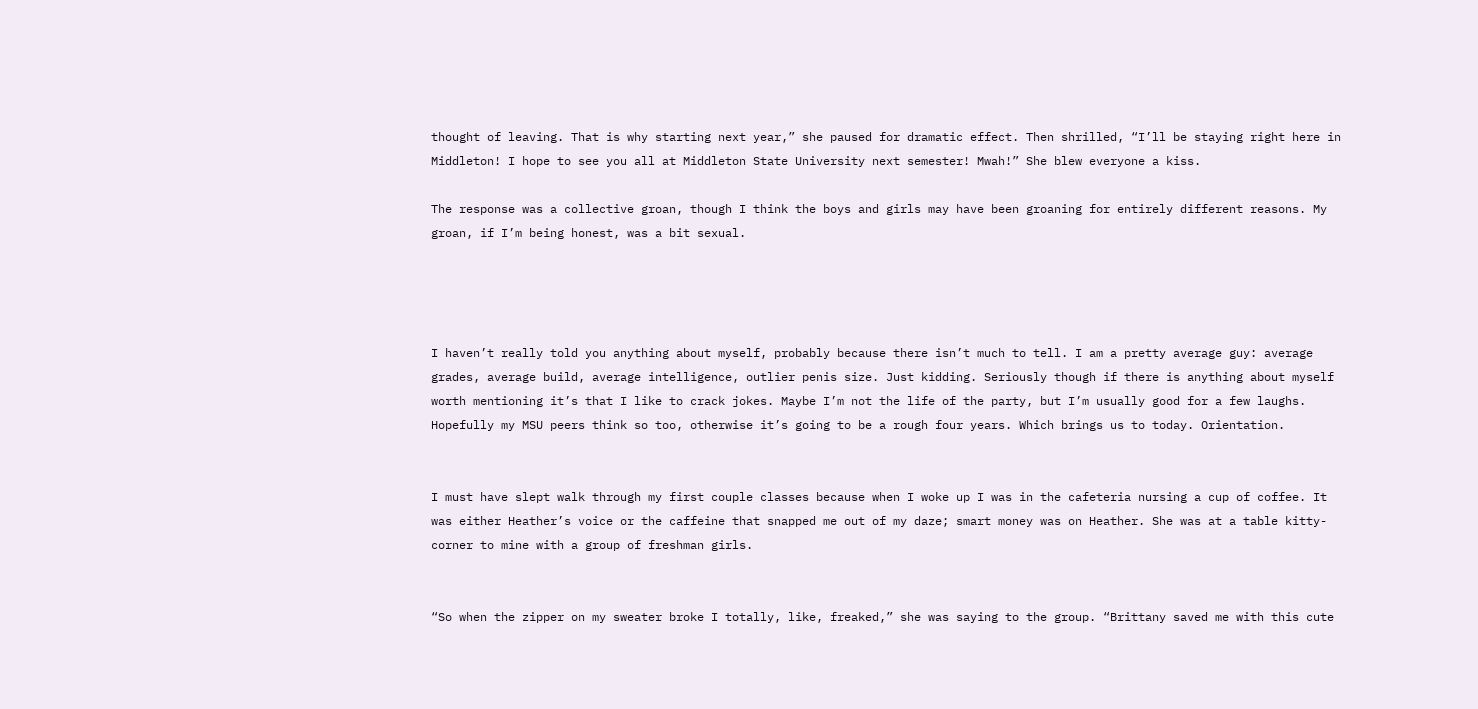thought of leaving. That is why starting next year,” she paused for dramatic effect. Then shrilled, “I’ll be staying right here in Middleton! I hope to see you all at Middleton State University next semester! Mwah!” She blew everyone a kiss.

The response was a collective groan, though I think the boys and girls may have been groaning for entirely different reasons. My groan, if I’m being honest, was a bit sexual.




I haven’t really told you anything about myself, probably because there isn’t much to tell. I am a pretty average guy: average grades, average build, average intelligence, outlier penis size. Just kidding. Seriously though if there is anything about myself worth mentioning it’s that I like to crack jokes. Maybe I’m not the life of the party, but I’m usually good for a few laughs. Hopefully my MSU peers think so too, otherwise it’s going to be a rough four years. Which brings us to today. Orientation.


I must have slept walk through my first couple classes because when I woke up I was in the cafeteria nursing a cup of coffee. It was either Heather’s voice or the caffeine that snapped me out of my daze; smart money was on Heather. She was at a table kitty-corner to mine with a group of freshman girls.


“So when the zipper on my sweater broke I totally, like, freaked,” she was saying to the group. “Brittany saved me with this cute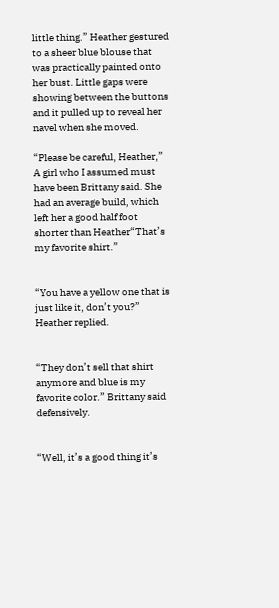little thing.” Heather gestured to a sheer blue blouse that was practically painted onto her bust. Little gaps were showing between the buttons and it pulled up to reveal her navel when she moved.

“Please be careful, Heather,” A girl who I assumed must have been Brittany said. She had an average build, which left her a good half foot shorter than Heather“That’s my favorite shirt.”


“You have a yellow one that is just like it, don’t you?” Heather replied.


“They don’t sell that shirt anymore and blue is my favorite color.” Brittany said defensively.


“Well, it’s a good thing it’s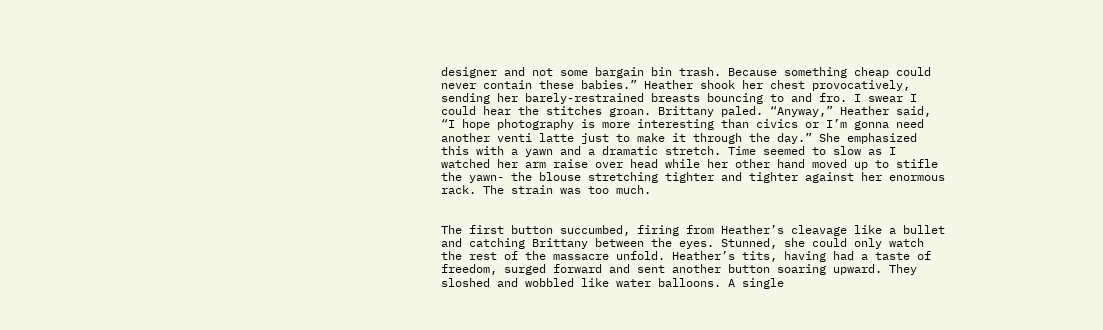designer and not some bargain bin trash. Because something cheap could never contain these babies.” Heather shook her chest provocatively, sending her barely-restrained breasts bouncing to and fro. I swear I could hear the stitches groan. Brittany paled. “Anyway,” Heather said, “I hope photography is more interesting than civics or I’m gonna need another venti latte just to make it through the day.” She emphasized this with a yawn and a dramatic stretch. Time seemed to slow as I watched her arm raise over head while her other hand moved up to stifle the yawn- the blouse stretching tighter and tighter against her enormous rack. The strain was too much.


The first button succumbed, firing from Heather’s cleavage like a bullet and catching Brittany between the eyes. Stunned, she could only watch the rest of the massacre unfold. Heather’s tits, having had a taste of freedom, surged forward and sent another button soaring upward. They sloshed and wobbled like water balloons. A single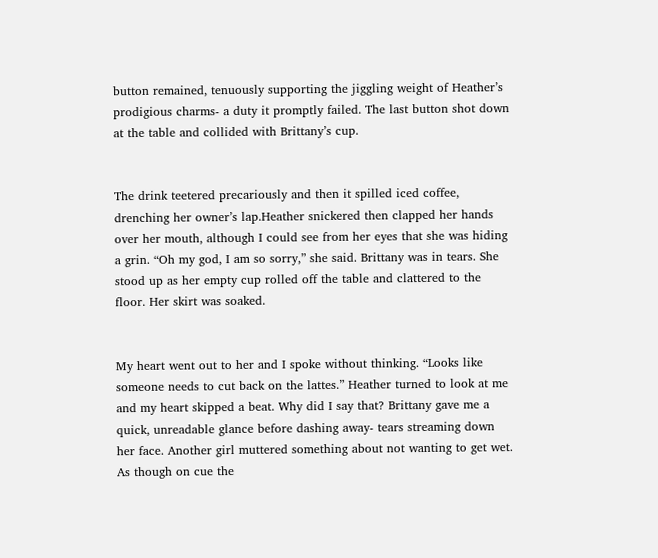button remained, tenuously supporting the jiggling weight of Heather’s prodigious charms- a duty it promptly failed. The last button shot down at the table and collided with Brittany’s cup.


The drink teetered precariously and then it spilled iced coffee, drenching her owner’s lap.Heather snickered then clapped her hands over her mouth, although I could see from her eyes that she was hiding a grin. “Oh my god, I am so sorry,” she said. Brittany was in tears. She stood up as her empty cup rolled off the table and clattered to the floor. Her skirt was soaked.


My heart went out to her and I spoke without thinking. “Looks like someone needs to cut back on the lattes.” Heather turned to look at me and my heart skipped a beat. Why did I say that? Brittany gave me a quick, unreadable glance before dashing away- tears streaming down her face. Another girl muttered something about not wanting to get wet. As though on cue the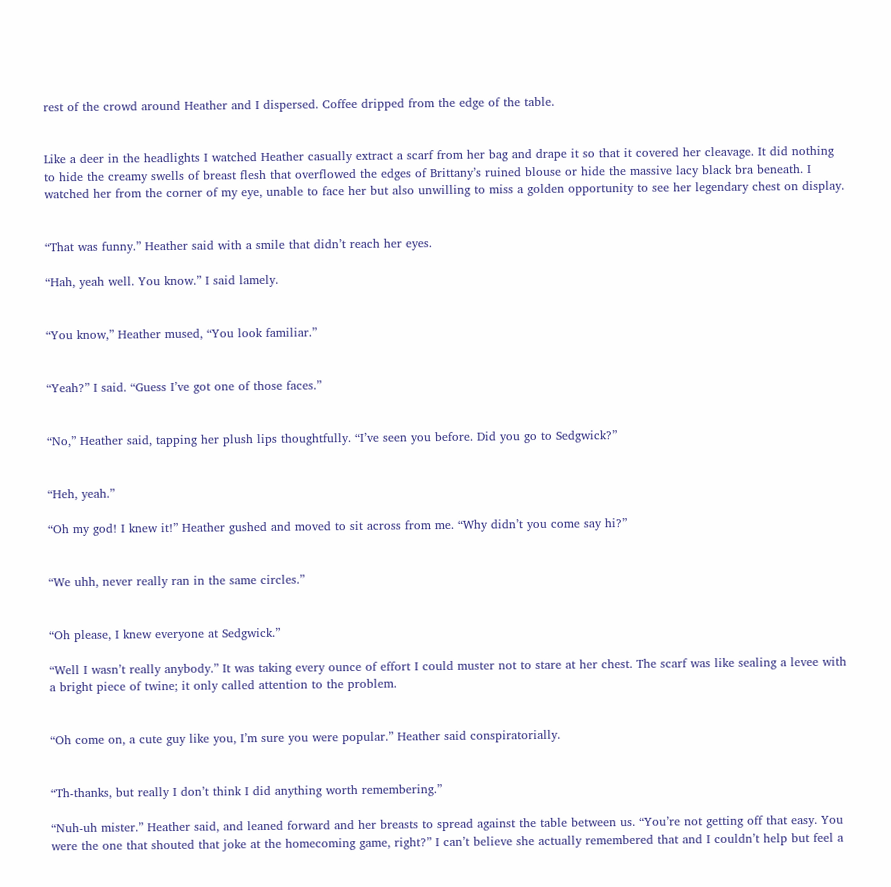rest of the crowd around Heather and I dispersed. Coffee dripped from the edge of the table.


Like a deer in the headlights I watched Heather casually extract a scarf from her bag and drape it so that it covered her cleavage. It did nothing to hide the creamy swells of breast flesh that overflowed the edges of Brittany’s ruined blouse or hide the massive lacy black bra beneath. I watched her from the corner of my eye, unable to face her but also unwilling to miss a golden opportunity to see her legendary chest on display.


“That was funny.” Heather said with a smile that didn’t reach her eyes.

“Hah, yeah well. You know.” I said lamely.


“You know,” Heather mused, “You look familiar.”


“Yeah?” I said. “Guess I’ve got one of those faces.”


“No,” Heather said, tapping her plush lips thoughtfully. “I’ve seen you before. Did you go to Sedgwick?”


“Heh, yeah.”

“Oh my god! I knew it!” Heather gushed and moved to sit across from me. “Why didn’t you come say hi?”


“We uhh, never really ran in the same circles.”


“Oh please, I knew everyone at Sedgwick.”

“Well I wasn’t really anybody.” It was taking every ounce of effort I could muster not to stare at her chest. The scarf was like sealing a levee with a bright piece of twine; it only called attention to the problem.


“Oh come on, a cute guy like you, I’m sure you were popular.” Heather said conspiratorially.


“Th-thanks, but really I don’t think I did anything worth remembering.”

“Nuh-uh mister.” Heather said, and leaned forward and her breasts to spread against the table between us. “You’re not getting off that easy. You were the one that shouted that joke at the homecoming game, right?” I can’t believe she actually remembered that and I couldn’t help but feel a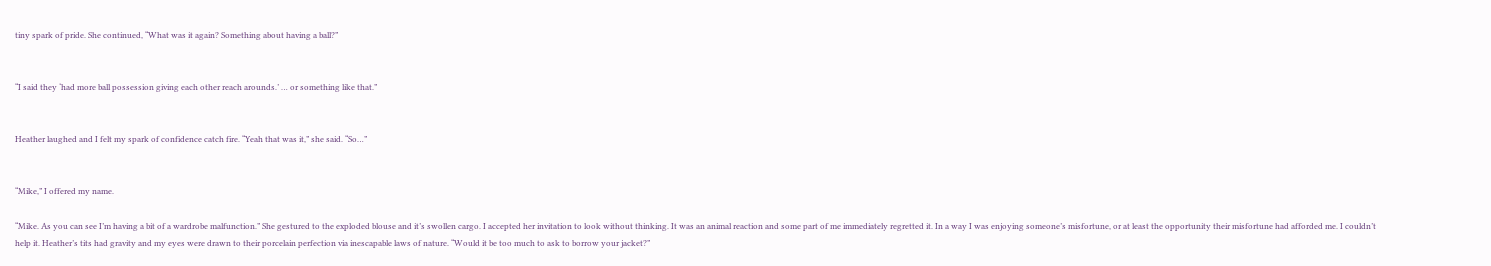tiny spark of pride. She continued, “What was it again? Something about having a ball?”


“I said they ‘had more ball possession giving each other reach arounds.’ … or something like that.”


Heather laughed and I felt my spark of confidence catch fire. “Yeah that was it,” she said. “So…”


“Mike,” I offered my name.

“Mike. As you can see I’m having a bit of a wardrobe malfunction.” She gestured to the exploded blouse and it’s swollen cargo. I accepted her invitation to look without thinking. It was an animal reaction and some part of me immediately regretted it. In a way I was enjoying someone’s misfortune, or at least the opportunity their misfortune had afforded me. I couldn’t help it. Heather’s tits had gravity and my eyes were drawn to their porcelain perfection via inescapable laws of nature. “Would it be too much to ask to borrow your jacket?”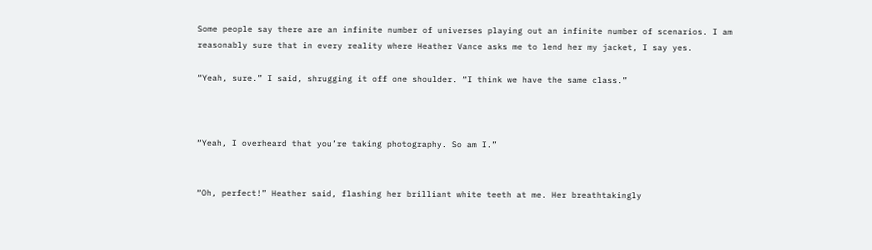Some people say there are an infinite number of universes playing out an infinite number of scenarios. I am reasonably sure that in every reality where Heather Vance asks me to lend her my jacket, I say yes.

“Yeah, sure.” I said, shrugging it off one shoulder. “I think we have the same class.”



“Yeah, I overheard that you’re taking photography. So am I.”


“Oh, perfect!” Heather said, flashing her brilliant white teeth at me. Her breathtakingly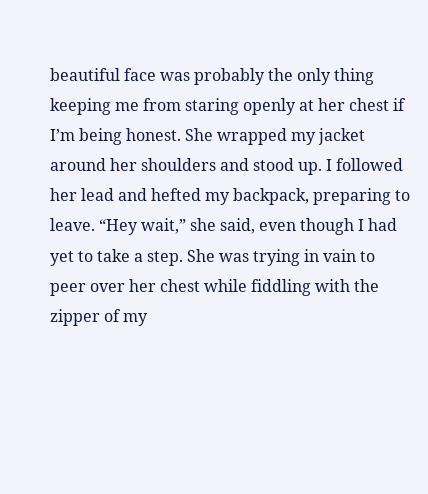beautiful face was probably the only thing keeping me from staring openly at her chest if I’m being honest. She wrapped my jacket around her shoulders and stood up. I followed her lead and hefted my backpack, preparing to leave. “Hey wait,” she said, even though I had yet to take a step. She was trying in vain to peer over her chest while fiddling with the zipper of my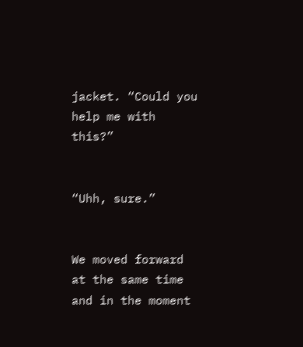jacket. “Could you help me with this?”


“Uhh, sure.”


We moved forward at the same time and in the moment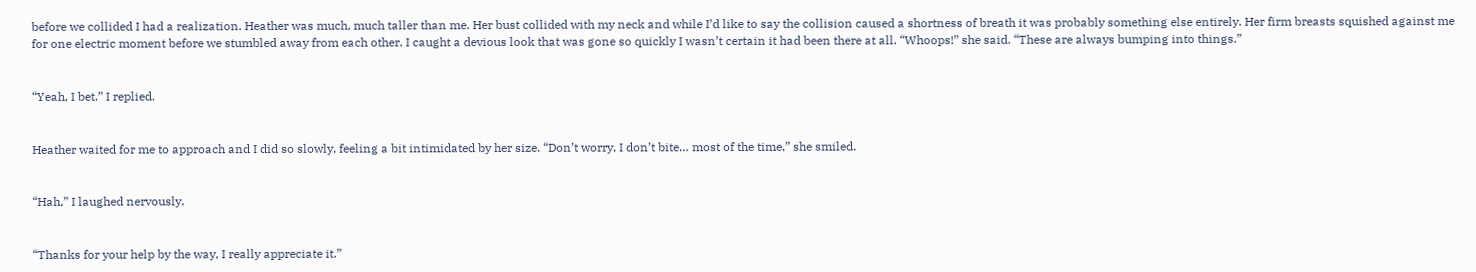before we collided I had a realization. Heather was much, much taller than me. Her bust collided with my neck and while I’d like to say the collision caused a shortness of breath it was probably something else entirely. Her firm breasts squished against me for one electric moment before we stumbled away from each other. I caught a devious look that was gone so quickly I wasn’t certain it had been there at all. “Whoops!” she said. “These are always bumping into things.”


“Yeah, I bet.” I replied.


Heather waited for me to approach and I did so slowly, feeling a bit intimidated by her size. “Don’t worry, I don’t bite… most of the time,” she smiled.


“Hah,” I laughed nervously.


“Thanks for your help by the way, I really appreciate it.”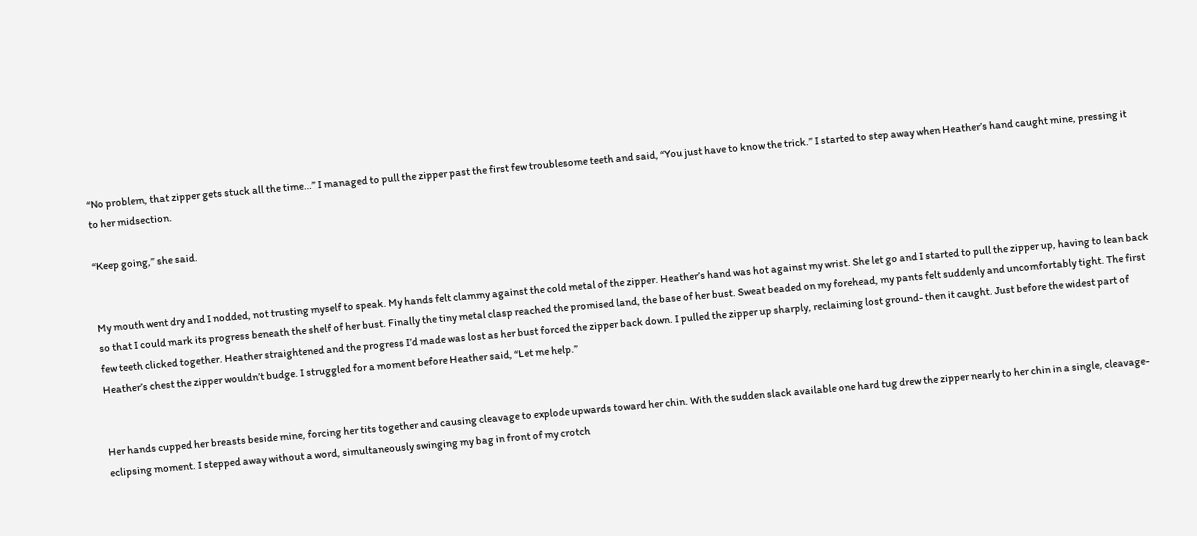“No problem, that zipper gets stuck all the time…” I managed to pull the zipper past the first few troublesome teeth and said, “You just have to know the trick.” I started to step away when Heather’s hand caught mine, pressing it to her midsection.

“Keep going,” she said.


My mouth went dry and I nodded, not trusting myself to speak. My hands felt clammy against the cold metal of the zipper. Heather’s hand was hot against my wrist. She let go and I started to pull the zipper up, having to lean back so that I could mark its progress beneath the shelf of her bust. Finally the tiny metal clasp reached the promised land, the base of her bust. Sweat beaded on my forehead, my pants felt suddenly and uncomfortably tight. The first few teeth clicked together. Heather straightened and the progress I’d made was lost as her bust forced the zipper back down. I pulled the zipper up sharply, reclaiming lost ground- then it caught. Just before the widest part of Heather’s chest the zipper wouldn’t budge. I struggled for a moment before Heather said, “Let me help.”


Her hands cupped her breasts beside mine, forcing her tits together and causing cleavage to explode upwards toward her chin. With the sudden slack available one hard tug drew the zipper nearly to her chin in a single, cleavage-eclipsing moment. I stepped away without a word, simultaneously swinging my bag in front of my crotch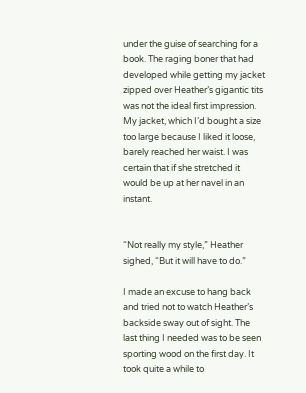under the guise of searching for a book. The raging boner that had developed while getting my jacket zipped over Heather’s gigantic tits was not the ideal first impression. My jacket, which I’d bought a size too large because I liked it loose, barely reached her waist. I was certain that if she stretched it would be up at her navel in an instant.


“Not really my style,” Heather sighed, “But it will have to do.”

I made an excuse to hang back and tried not to watch Heather’s backside sway out of sight. The last thing I needed was to be seen sporting wood on the first day. It took quite a while to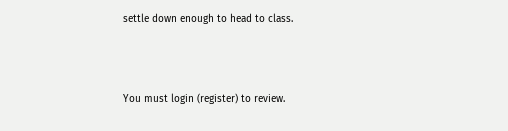settle down enough to head to class.



You must login (register) to review.